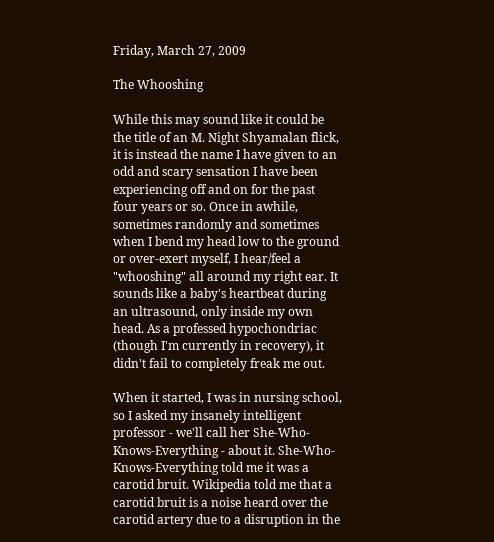Friday, March 27, 2009

The Whooshing

While this may sound like it could be the title of an M. Night Shyamalan flick, it is instead the name I have given to an odd and scary sensation I have been experiencing off and on for the past four years or so. Once in awhile, sometimes randomly and sometimes when I bend my head low to the ground or over-exert myself, I hear/feel a "whooshing" all around my right ear. It sounds like a baby's heartbeat during an ultrasound, only inside my own head. As a professed hypochondriac (though I'm currently in recovery), it didn't fail to completely freak me out.

When it started, I was in nursing school, so I asked my insanely intelligent professor - we'll call her She-Who-Knows-Everything - about it. She-Who-Knows-Everything told me it was a carotid bruit. Wikipedia told me that a carotid bruit is a noise heard over the carotid artery due to a disruption in the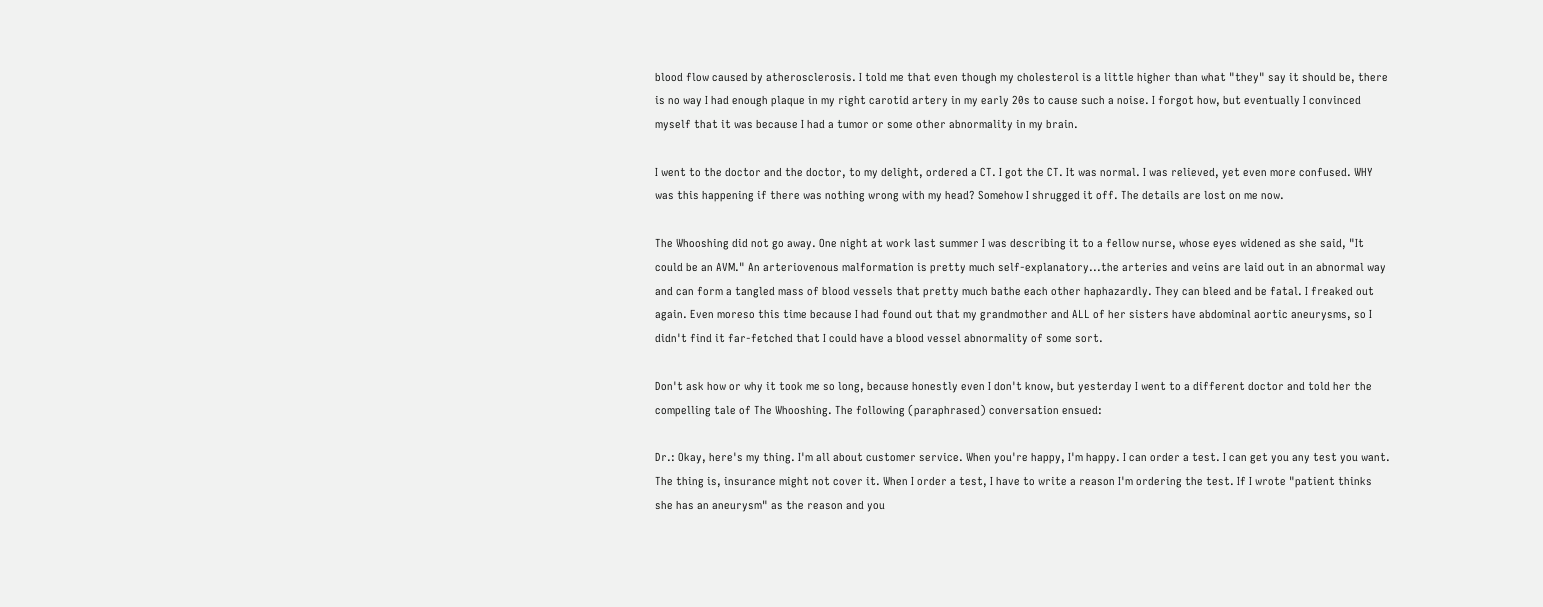blood flow caused by atherosclerosis. I told me that even though my cholesterol is a little higher than what "they" say it should be, there is no way I had enough plaque in my right carotid artery in my early 20s to cause such a noise. I forgot how, but eventually I convinced myself that it was because I had a tumor or some other abnormality in my brain.

I went to the doctor and the doctor, to my delight, ordered a CT. I got the CT. It was normal. I was relieved, yet even more confused. WHY was this happening if there was nothing wrong with my head? Somehow I shrugged it off. The details are lost on me now.

The Whooshing did not go away. One night at work last summer I was describing it to a fellow nurse, whose eyes widened as she said, "It could be an AVM." An arteriovenous malformation is pretty much self-explanatory...the arteries and veins are laid out in an abnormal way and can form a tangled mass of blood vessels that pretty much bathe each other haphazardly. They can bleed and be fatal. I freaked out again. Even moreso this time because I had found out that my grandmother and ALL of her sisters have abdominal aortic aneurysms, so I didn't find it far-fetched that I could have a blood vessel abnormality of some sort.

Don't ask how or why it took me so long, because honestly even I don't know, but yesterday I went to a different doctor and told her the compelling tale of The Whooshing. The following (paraphrased) conversation ensued:

Dr.: Okay, here's my thing. I'm all about customer service. When you're happy, I'm happy. I can order a test. I can get you any test you want. The thing is, insurance might not cover it. When I order a test, I have to write a reason I'm ordering the test. If I wrote "patient thinks she has an aneurysm" as the reason and you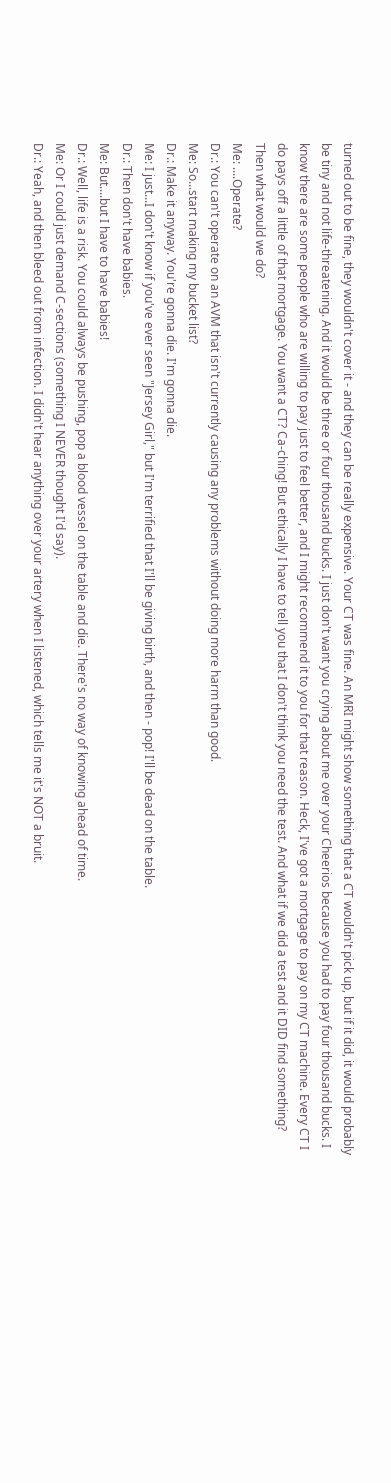turned out to be fine, they wouldn't cover it - and they can be really expensive. Your CT was fine. An MRI might show something that a CT wouldn't pick up, but if it did, it would probably be tiny and not life-threatening. And it would be three or four thousand bucks. I just don't want you crying about me over your Cheerios because you had to pay four thousand bucks. I know there are some people who are willing to pay just to feel better, and I might recommend it to you for that reason. Heck, I've got a mortgage to pay on my CT machine. Every CT I do pays off a little of that mortgage. You want a CT? Ca-ching! But ethically I have to tell you that I don't think you need the test. And what if we did a test and it DID find something? Then what would we do?
Me: ....Operate?
Dr.: You can't operate on an AVM that isn't currently causing any problems without doing more harm than good.
Me: So...start making my bucket list?
Dr.: Make it anyway. You're gonna die. I'm gonna die.
Me: I just...I don't know if you've ever seen "Jersey Girl," but I'm terrified that I'll be giving birth, and then - pop! I'll be dead on the table.
Dr.: Then don't have babies.
Me: But....but I have to have babies!
Dr.: Well, life is a risk. You could always be pushing, pop a blood vessel on the table and die. There's no way of knowing ahead of time.
Me: Or I could just demand C-sections (something I NEVER thought I'd say).
Dr.: Yeah, and then bleed out from infection. I didn't hear anything over your artery when I listened, which tells me it's NOT a bruit.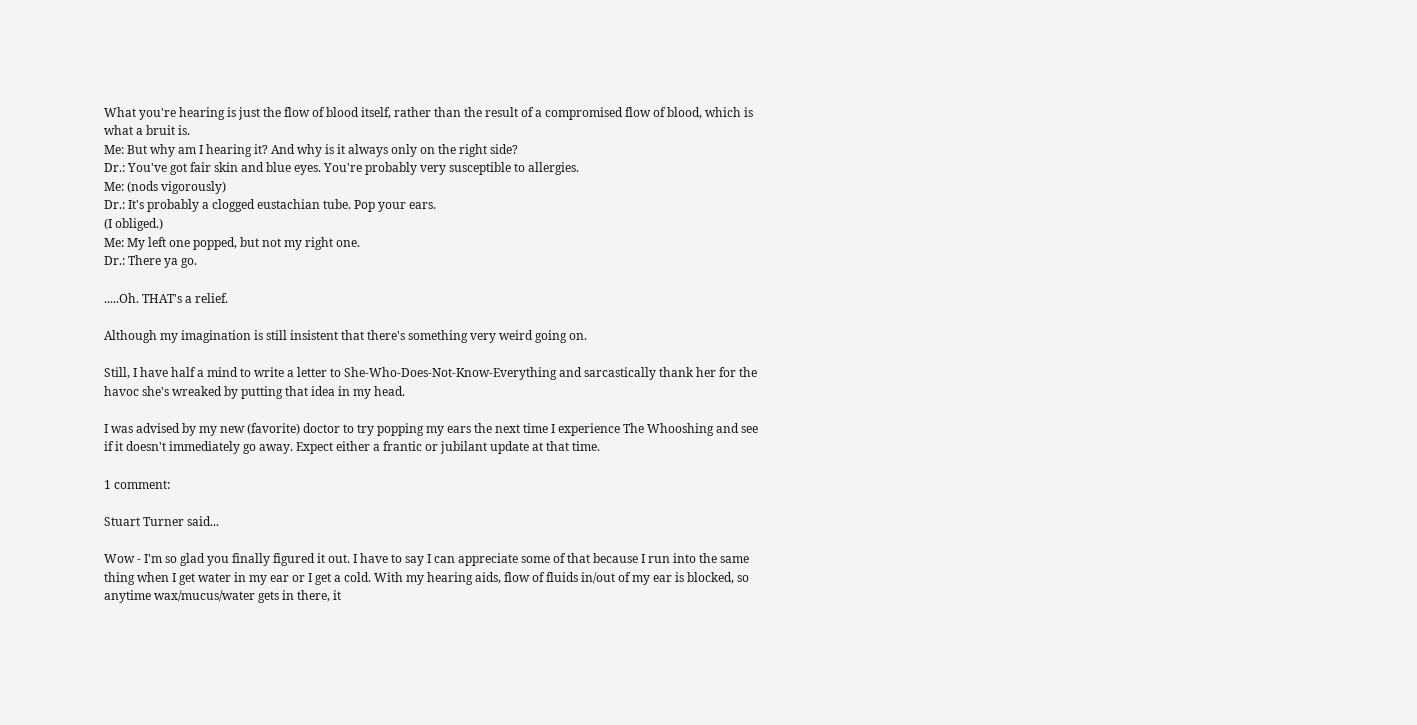What you're hearing is just the flow of blood itself, rather than the result of a compromised flow of blood, which is what a bruit is.
Me: But why am I hearing it? And why is it always only on the right side?
Dr.: You've got fair skin and blue eyes. You're probably very susceptible to allergies.
Me: (nods vigorously)
Dr.: It's probably a clogged eustachian tube. Pop your ears.
(I obliged.)
Me: My left one popped, but not my right one.
Dr.: There ya go.

.....Oh. THAT's a relief.

Although my imagination is still insistent that there's something very weird going on.

Still, I have half a mind to write a letter to She-Who-Does-Not-Know-Everything and sarcastically thank her for the havoc she's wreaked by putting that idea in my head.

I was advised by my new (favorite) doctor to try popping my ears the next time I experience The Whooshing and see if it doesn't immediately go away. Expect either a frantic or jubilant update at that time.

1 comment:

Stuart Turner said...

Wow - I'm so glad you finally figured it out. I have to say I can appreciate some of that because I run into the same thing when I get water in my ear or I get a cold. With my hearing aids, flow of fluids in/out of my ear is blocked, so anytime wax/mucus/water gets in there, it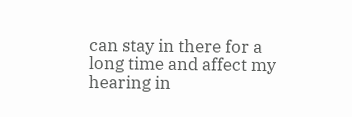can stay in there for a long time and affect my hearing in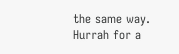the same way. Hurrah for a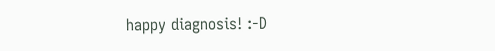happy diagnosis! :-D